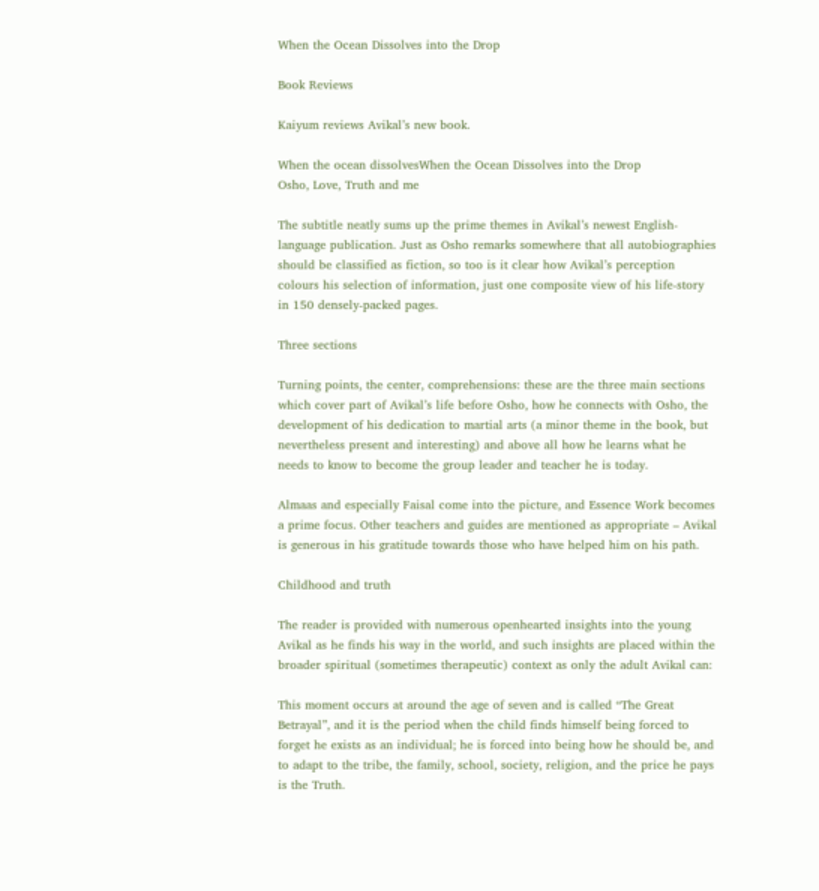When the Ocean Dissolves into the Drop

Book Reviews

Kaiyum reviews Avikal’s new book.

When the ocean dissolvesWhen the Ocean Dissolves into the Drop
Osho, Love, Truth and me

The subtitle neatly sums up the prime themes in Avikal’s newest English-language publication. Just as Osho remarks somewhere that all autobiographies should be classified as fiction, so too is it clear how Avikal’s perception colours his selection of information, just one composite view of his life-story in 150 densely-packed pages.

Three sections

Turning points, the center, comprehensions: these are the three main sections which cover part of Avikal’s life before Osho, how he connects with Osho, the development of his dedication to martial arts (a minor theme in the book, but nevertheless present and interesting) and above all how he learns what he needs to know to become the group leader and teacher he is today.

Almaas and especially Faisal come into the picture, and Essence Work becomes a prime focus. Other teachers and guides are mentioned as appropriate – Avikal is generous in his gratitude towards those who have helped him on his path.

Childhood and truth

The reader is provided with numerous openhearted insights into the young Avikal as he finds his way in the world, and such insights are placed within the broader spiritual (sometimes therapeutic) context as only the adult Avikal can:

This moment occurs at around the age of seven and is called “The Great Betrayal”, and it is the period when the child finds himself being forced to forget he exists as an individual; he is forced into being how he should be, and to adapt to the tribe, the family, school, society, religion, and the price he pays is the Truth.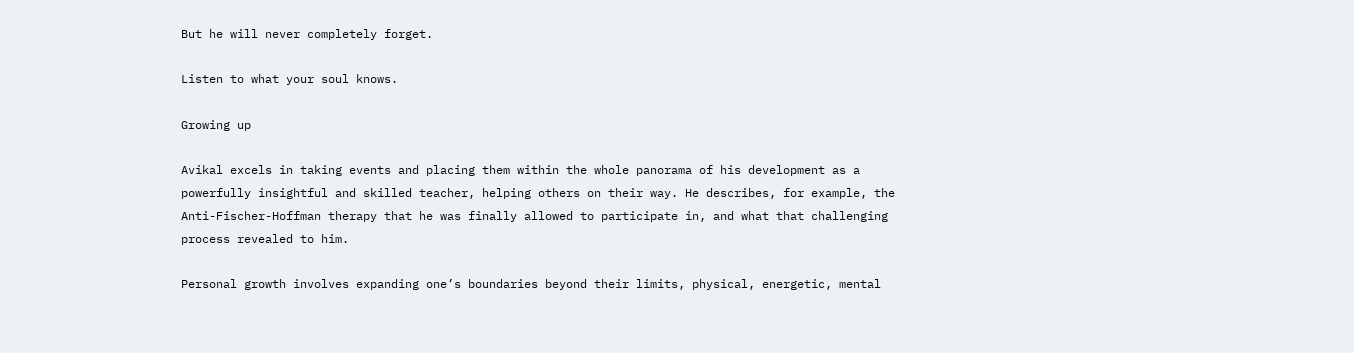But he will never completely forget.

Listen to what your soul knows.

Growing up

Avikal excels in taking events and placing them within the whole panorama of his development as a powerfully insightful and skilled teacher, helping others on their way. He describes, for example, the Anti-Fischer-Hoffman therapy that he was finally allowed to participate in, and what that challenging process revealed to him.

Personal growth involves expanding one’s boundaries beyond their limits, physical, energetic, mental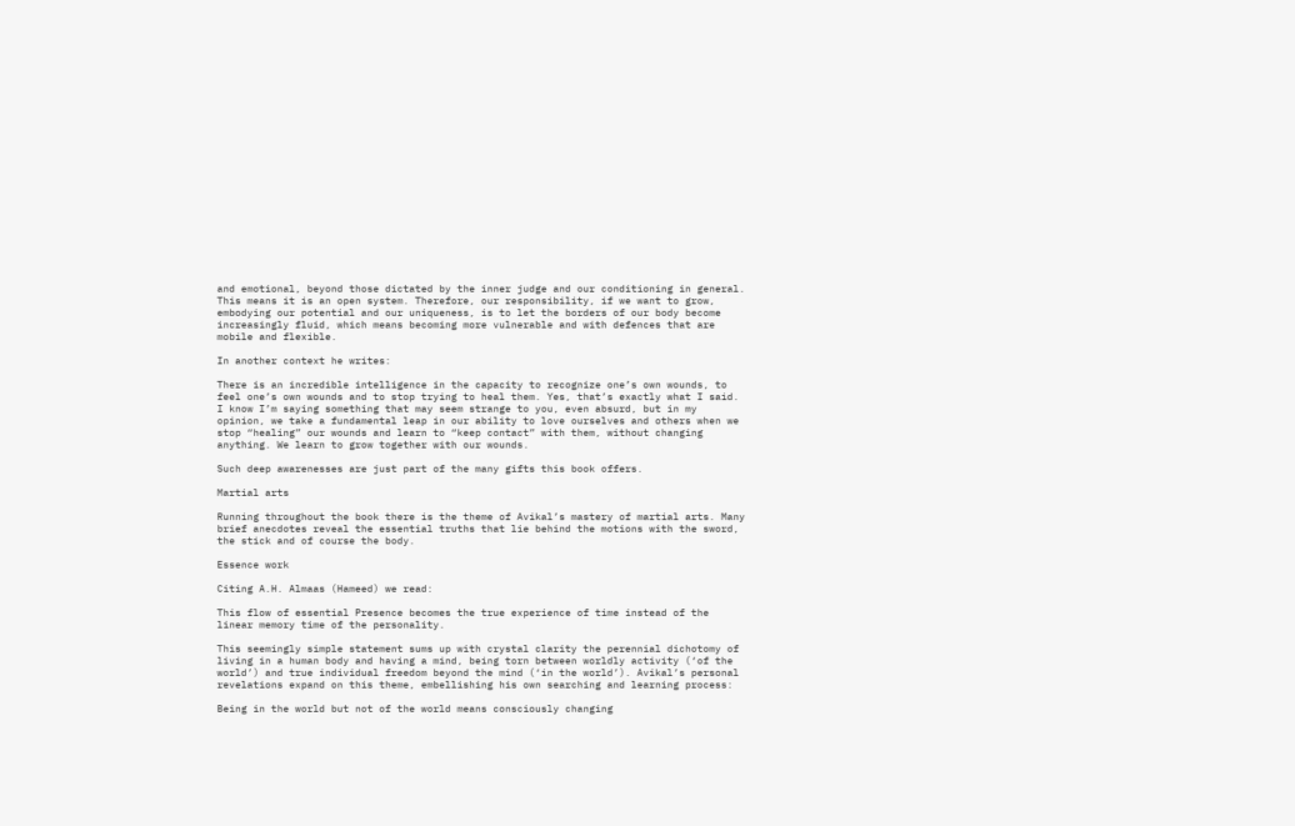and emotional, beyond those dictated by the inner judge and our conditioning in general. This means it is an open system. Therefore, our responsibility, if we want to grow, embodying our potential and our uniqueness, is to let the borders of our body become increasingly fluid, which means becoming more vulnerable and with defences that are mobile and flexible.

In another context he writes:

There is an incredible intelligence in the capacity to recognize one’s own wounds, to feel one’s own wounds and to stop trying to heal them. Yes, that’s exactly what I said. I know I’m saying something that may seem strange to you, even absurd, but in my opinion, we take a fundamental leap in our ability to love ourselves and others when we stop “healing” our wounds and learn to “keep contact” with them, without changing anything. We learn to grow together with our wounds.

Such deep awarenesses are just part of the many gifts this book offers.

Martial arts

Running throughout the book there is the theme of Avikal’s mastery of martial arts. Many brief anecdotes reveal the essential truths that lie behind the motions with the sword, the stick and of course the body.

Essence work

Citing A.H. Almaas (Hameed) we read:

This flow of essential Presence becomes the true experience of time instead of the linear memory time of the personality.

This seemingly simple statement sums up with crystal clarity the perennial dichotomy of living in a human body and having a mind, being torn between worldly activity (‘of the world’) and true individual freedom beyond the mind (‘in the world’). Avikal’s personal revelations expand on this theme, embellishing his own searching and learning process:

Being in the world but not of the world means consciously changing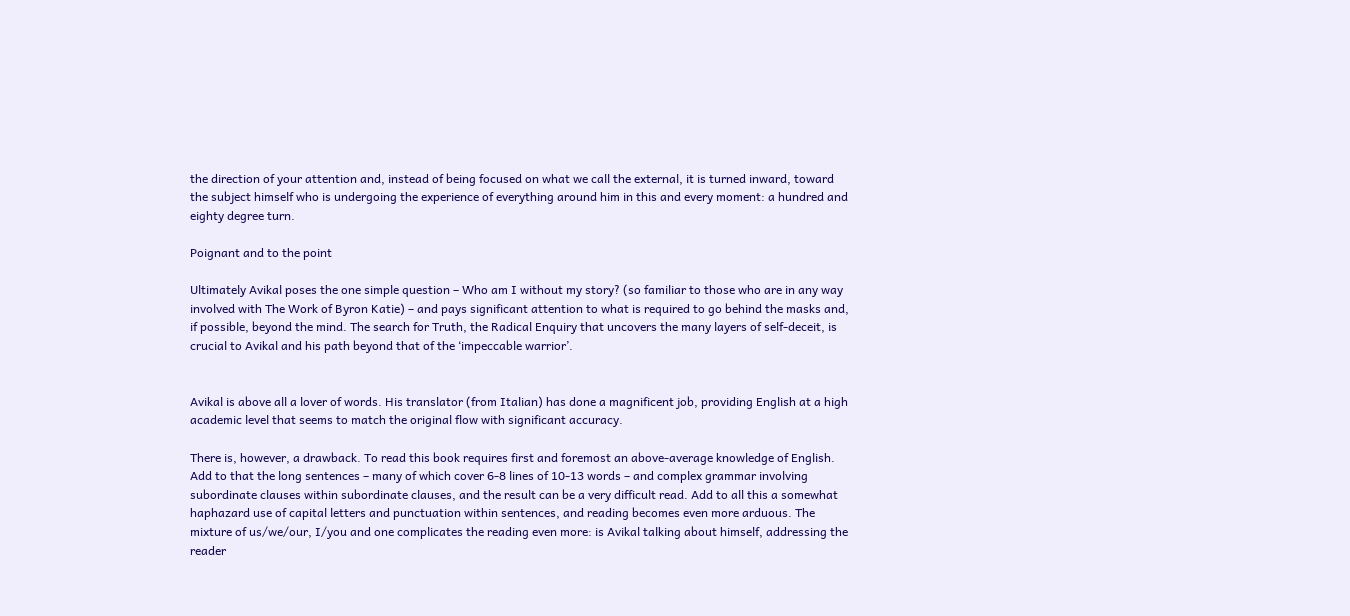the direction of your attention and, instead of being focused on what we call the external, it is turned inward, toward the subject himself who is undergoing the experience of everything around him in this and every moment: a hundred and eighty degree turn.

Poignant and to the point

Ultimately Avikal poses the one simple question – Who am I without my story? (so familiar to those who are in any way involved with The Work of Byron Katie) – and pays significant attention to what is required to go behind the masks and, if possible, beyond the mind. The search for Truth, the Radical Enquiry that uncovers the many layers of self-deceit, is crucial to Avikal and his path beyond that of the ‘impeccable warrior’.


Avikal is above all a lover of words. His translator (from Italian) has done a magnificent job, providing English at a high academic level that seems to match the original flow with significant accuracy.

There is, however, a drawback. To read this book requires first and foremost an above-average knowledge of English. Add to that the long sentences – many of which cover 6-8 lines of 10-13 words – and complex grammar involving subordinate clauses within subordinate clauses, and the result can be a very difficult read. Add to all this a somewhat haphazard use of capital letters and punctuation within sentences, and reading becomes even more arduous. The mixture of us/we/our, I/you and one complicates the reading even more: is Avikal talking about himself, addressing the reader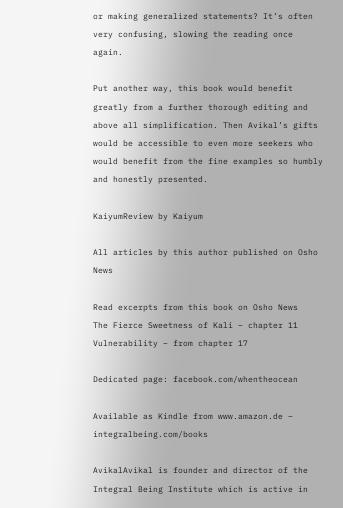or making generalized statements? It’s often very confusing, slowing the reading once again.

Put another way, this book would benefit greatly from a further thorough editing and above all simplification. Then Avikal’s gifts would be accessible to even more seekers who would benefit from the fine examples so humbly and honestly presented.

KaiyumReview by Kaiyum

All articles by this author published on Osho News

Read excerpts from this book on Osho News
The Fierce Sweetness of Kali – chapter 11
Vulnerability – from chapter 17

Dedicated page: facebook.com/whentheocean

Available as Kindle from www.amazon.de – integralbeing.com/books

AvikalAvikal is founder and director of the Integral Being Institute which is active in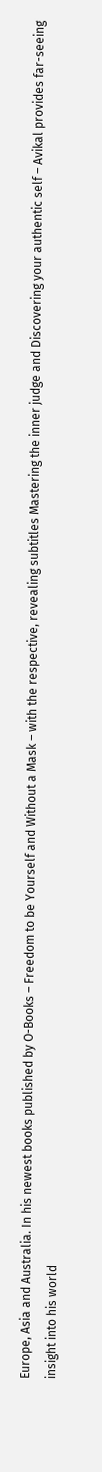Europe, Asia and Australia. In his newest books published by O-Books – Freedom to be Yourself and Without a Mask – with the respective, revealing subtitles Mastering the inner judge and Discovering your authentic self – Avikal provides far-seeing insight into his world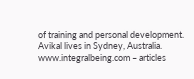of training and personal development. Avikal lives in Sydney, Australia. www.integralbeing.com – articles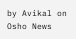by Avikal on Osho News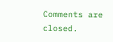Comments are closed.